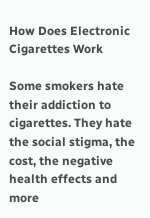How Does Electronic Cigarettes Work

Some smokers hate their addiction to cigarettes. They hate the social stigma, the cost, the negative health effects and more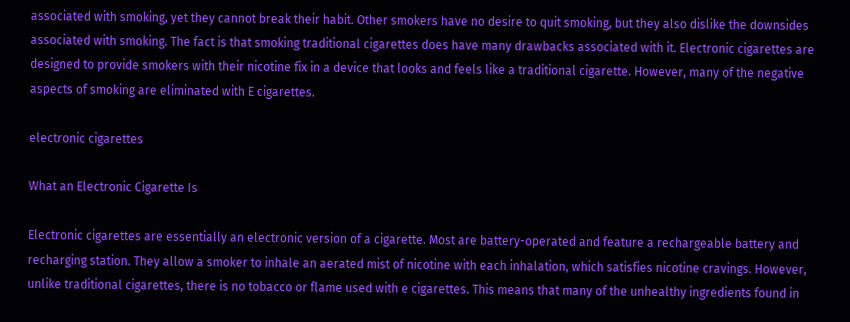associated with smoking, yet they cannot break their habit. Other smokers have no desire to quit smoking, but they also dislike the downsides associated with smoking. The fact is that smoking traditional cigarettes does have many drawbacks associated with it. Electronic cigarettes are designed to provide smokers with their nicotine fix in a device that looks and feels like a traditional cigarette. However, many of the negative aspects of smoking are eliminated with E cigarettes.

electronic cigarettes

What an Electronic Cigarette Is

Electronic cigarettes are essentially an electronic version of a cigarette. Most are battery-operated and feature a rechargeable battery and recharging station. They allow a smoker to inhale an aerated mist of nicotine with each inhalation, which satisfies nicotine cravings. However, unlike traditional cigarettes, there is no tobacco or flame used with e cigarettes. This means that many of the unhealthy ingredients found in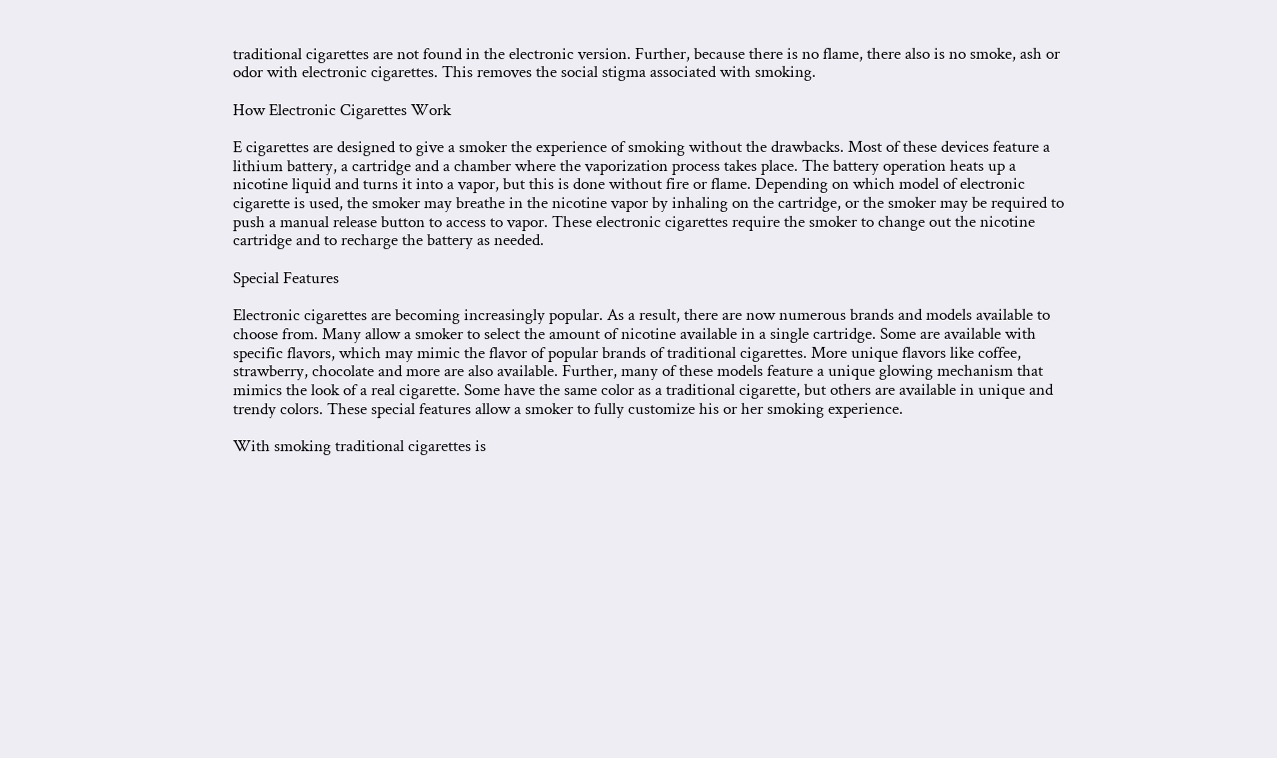traditional cigarettes are not found in the electronic version. Further, because there is no flame, there also is no smoke, ash or odor with electronic cigarettes. This removes the social stigma associated with smoking.

How Electronic Cigarettes Work

E cigarettes are designed to give a smoker the experience of smoking without the drawbacks. Most of these devices feature a lithium battery, a cartridge and a chamber where the vaporization process takes place. The battery operation heats up a nicotine liquid and turns it into a vapor, but this is done without fire or flame. Depending on which model of electronic cigarette is used, the smoker may breathe in the nicotine vapor by inhaling on the cartridge, or the smoker may be required to push a manual release button to access to vapor. These electronic cigarettes require the smoker to change out the nicotine cartridge and to recharge the battery as needed.

Special Features

Electronic cigarettes are becoming increasingly popular. As a result, there are now numerous brands and models available to choose from. Many allow a smoker to select the amount of nicotine available in a single cartridge. Some are available with specific flavors, which may mimic the flavor of popular brands of traditional cigarettes. More unique flavors like coffee, strawberry, chocolate and more are also available. Further, many of these models feature a unique glowing mechanism that mimics the look of a real cigarette. Some have the same color as a traditional cigarette, but others are available in unique and trendy colors. These special features allow a smoker to fully customize his or her smoking experience.

With smoking traditional cigarettes is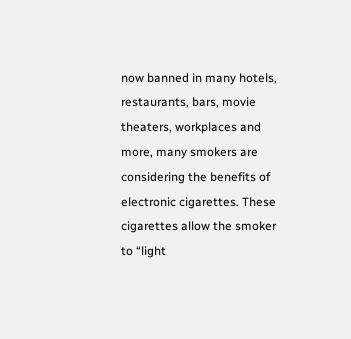now banned in many hotels, restaurants, bars, movie theaters, workplaces and more, many smokers are considering the benefits of electronic cigarettes. These cigarettes allow the smoker to “light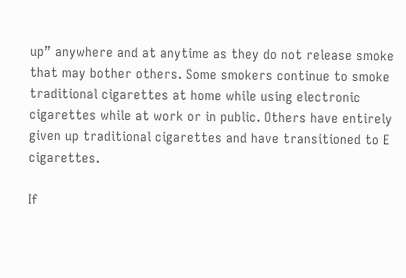up” anywhere and at anytime as they do not release smoke that may bother others. Some smokers continue to smoke traditional cigarettes at home while using electronic cigarettes while at work or in public. Others have entirely given up traditional cigarettes and have transitioned to E cigarettes.

If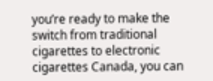you’re ready to make the switch from traditional cigarettes to electronic cigarettes Canada, you can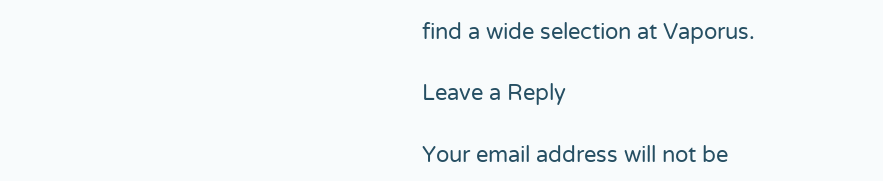find a wide selection at Vaporus.

Leave a Reply

Your email address will not be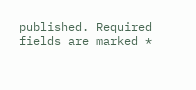published. Required fields are marked *